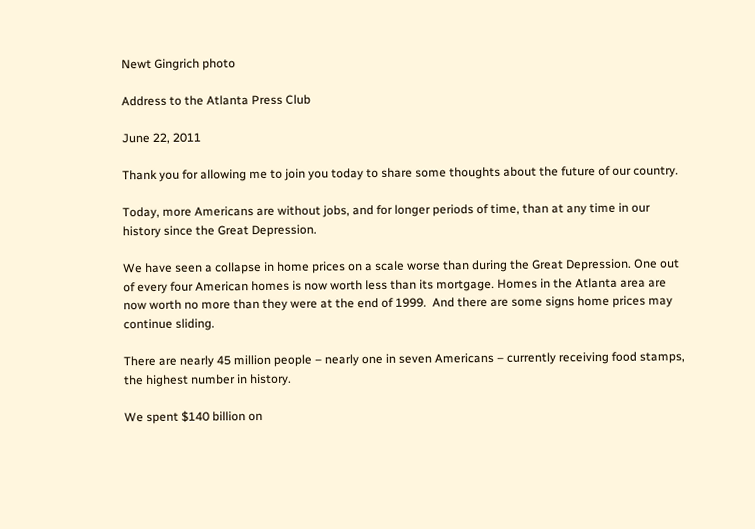Newt Gingrich photo

Address to the Atlanta Press Club

June 22, 2011

Thank you for allowing me to join you today to share some thoughts about the future of our country.

Today, more Americans are without jobs, and for longer periods of time, than at any time in our history since the Great Depression.

We have seen a collapse in home prices on a scale worse than during the Great Depression. One out of every four American homes is now worth less than its mortgage. Homes in the Atlanta area are now worth no more than they were at the end of 1999.  And there are some signs home prices may continue sliding.

There are nearly 45 million people – nearly one in seven Americans – currently receiving food stamps, the highest number in history.

We spent $140 billion on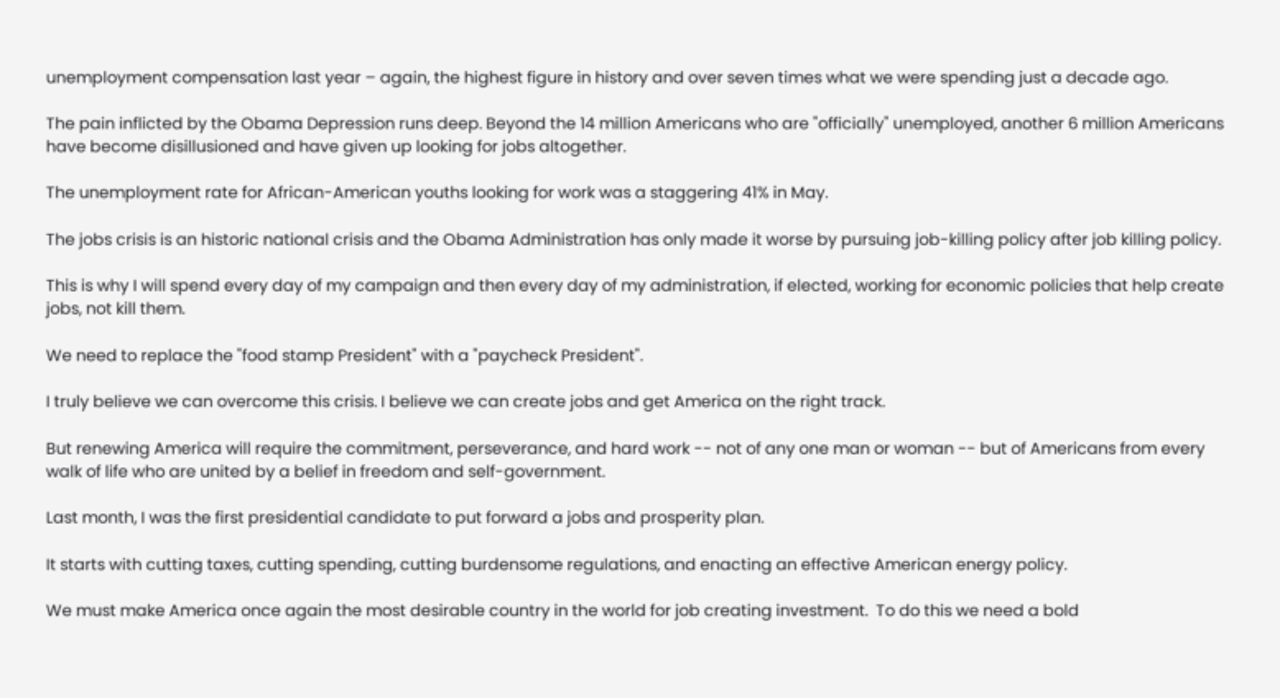unemployment compensation last year – again, the highest figure in history and over seven times what we were spending just a decade ago.

The pain inflicted by the Obama Depression runs deep. Beyond the 14 million Americans who are "officially" unemployed, another 6 million Americans have become disillusioned and have given up looking for jobs altogether.

The unemployment rate for African-American youths looking for work was a staggering 41% in May.

The jobs crisis is an historic national crisis and the Obama Administration has only made it worse by pursuing job-killing policy after job killing policy.

This is why I will spend every day of my campaign and then every day of my administration, if elected, working for economic policies that help create jobs, not kill them.

We need to replace the "food stamp President" with a "paycheck President".

I truly believe we can overcome this crisis. I believe we can create jobs and get America on the right track.

But renewing America will require the commitment, perseverance, and hard work -- not of any one man or woman -- but of Americans from every walk of life who are united by a belief in freedom and self-government.

Last month, I was the first presidential candidate to put forward a jobs and prosperity plan.

It starts with cutting taxes, cutting spending, cutting burdensome regulations, and enacting an effective American energy policy.

We must make America once again the most desirable country in the world for job creating investment.  To do this we need a bold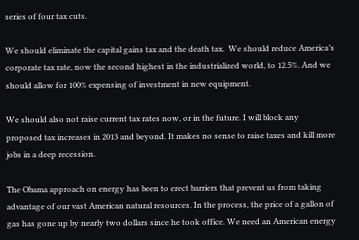series of four tax cuts.

We should eliminate the capital gains tax and the death tax.  We should reduce America’s corporate tax rate, now the second highest in the industrialized world, to 12.5%. And we should allow for 100% expensing of investment in new equipment.

We should also not raise current tax rates now, or in the future. I will block any proposed tax increases in 2013 and beyond. It makes no sense to raise taxes and kill more jobs in a deep recession.

The Obama approach on energy has been to erect barriers that prevent us from taking advantage of our vast American natural resources. In the process, the price of a gallon of gas has gone up by nearly two dollars since he took office. We need an American energy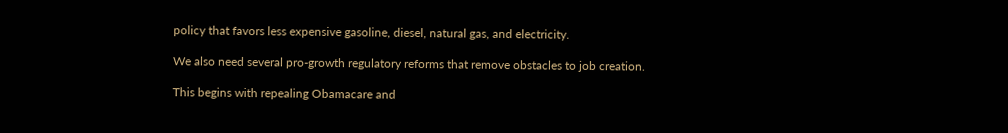policy that favors less expensive gasoline, diesel, natural gas, and electricity.

We also need several pro-growth regulatory reforms that remove obstacles to job creation.

This begins with repealing Obamacare and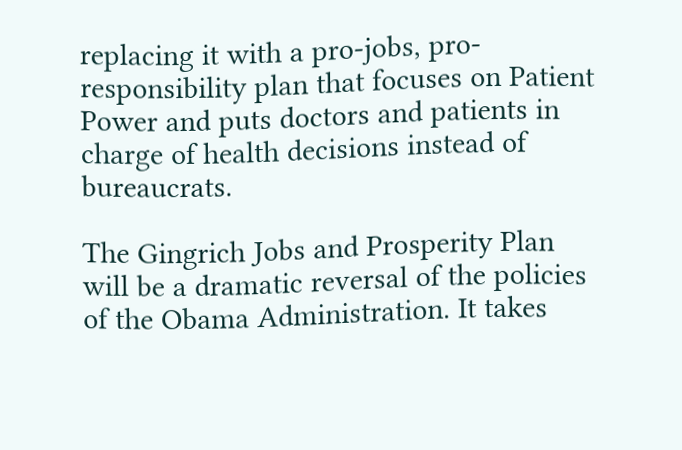replacing it with a pro-jobs, pro-responsibility plan that focuses on Patient Power and puts doctors and patients in charge of health decisions instead of bureaucrats.

The Gingrich Jobs and Prosperity Plan will be a dramatic reversal of the policies of the Obama Administration. It takes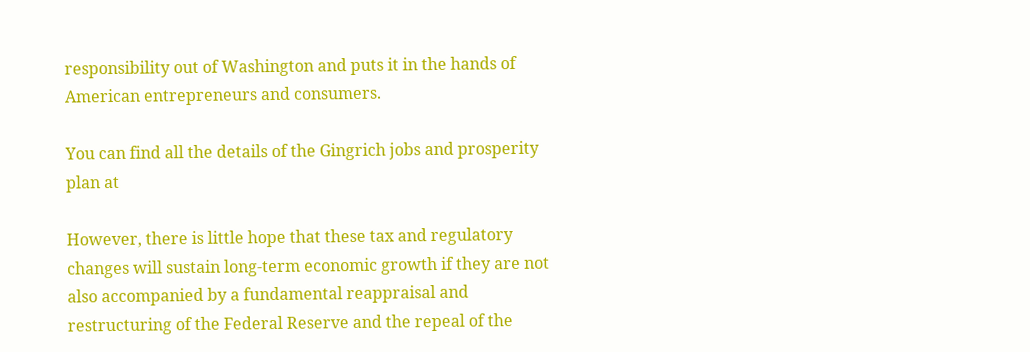responsibility out of Washington and puts it in the hands of American entrepreneurs and consumers.

You can find all the details of the Gingrich jobs and prosperity plan at

However, there is little hope that these tax and regulatory changes will sustain long-term economic growth if they are not also accompanied by a fundamental reappraisal and restructuring of the Federal Reserve and the repeal of the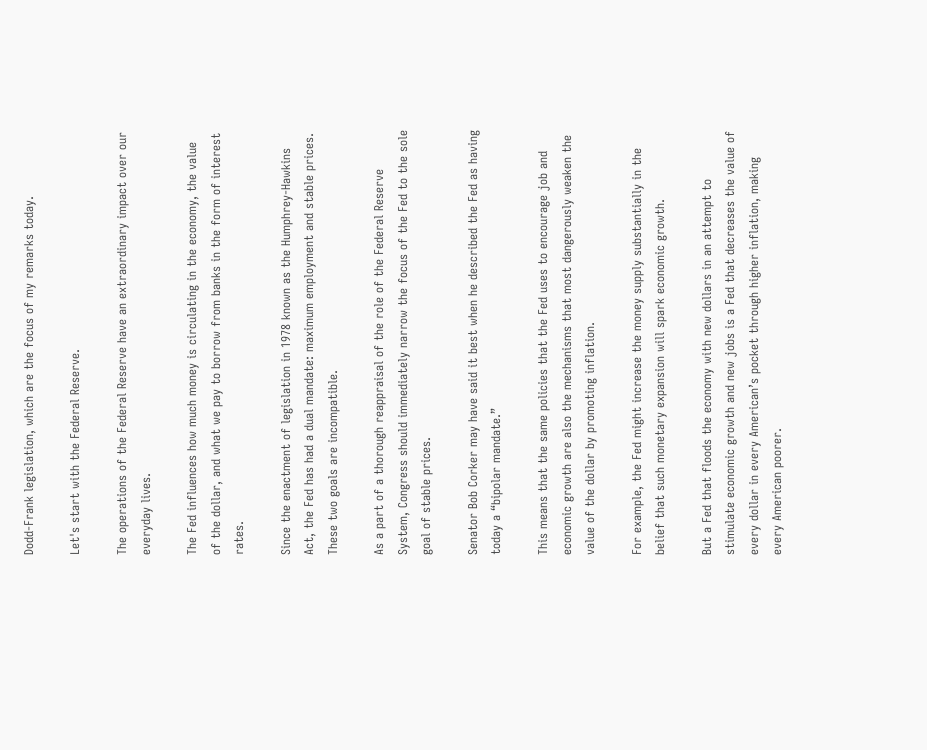Dodd-Frank legislation, which are the focus of my remarks today.

Let's start with the Federal Reserve.

The operations of the Federal Reserve have an extraordinary impact over our everyday lives.

The Fed influences how much money is circulating in the economy, the value of the dollar, and what we pay to borrow from banks in the form of interest rates.

Since the enactment of legislation in 1978 known as the Humphrey-Hawkins Act, the Fed has had a dual mandate: maximum employment and stable prices. These two goals are incompatible.

As a part of a thorough reappraisal of the role of the Federal Reserve System, Congress should immediately narrow the focus of the Fed to the sole goal of stable prices.

Senator Bob Corker may have said it best when he described the Fed as having today a “bipolar mandate.”

This means that the same policies that the Fed uses to encourage job and economic growth are also the mechanisms that most dangerously weaken the value of the dollar by promoting inflation.

For example, the Fed might increase the money supply substantially in the belief that such monetary expansion will spark economic growth.

But a Fed that floods the economy with new dollars in an attempt to stimulate economic growth and new jobs is a Fed that decreases the value of every dollar in every American’s pocket through higher inflation, making every American poorer.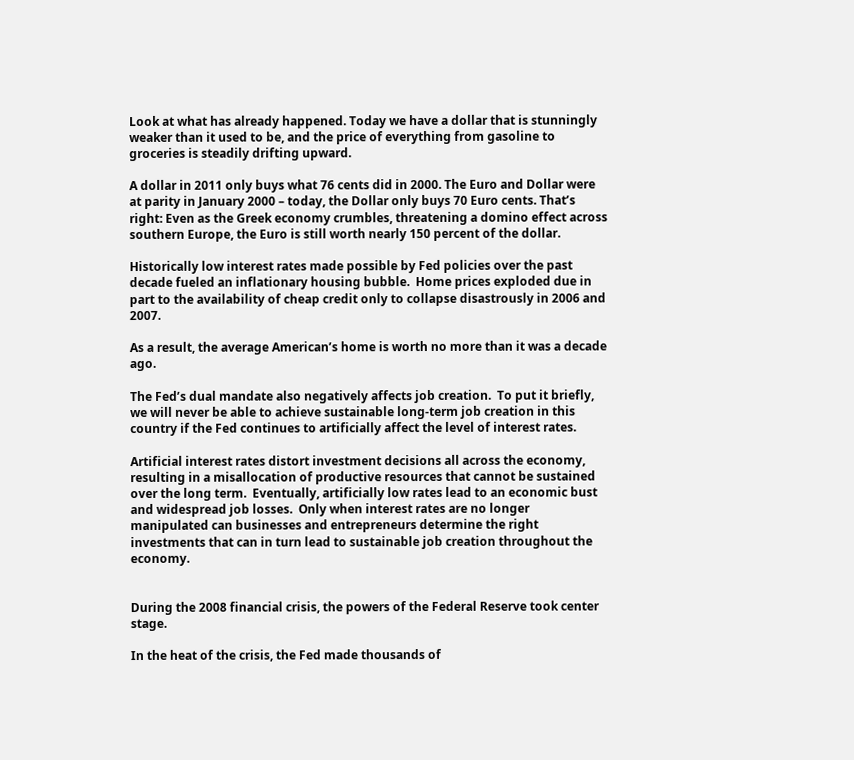Look at what has already happened. Today we have a dollar that is stunningly weaker than it used to be, and the price of everything from gasoline to groceries is steadily drifting upward.

A dollar in 2011 only buys what 76 cents did in 2000. The Euro and Dollar were at parity in January 2000 – today, the Dollar only buys 70 Euro cents. That’s right: Even as the Greek economy crumbles, threatening a domino effect across southern Europe, the Euro is still worth nearly 150 percent of the dollar.

Historically low interest rates made possible by Fed policies over the past decade fueled an inflationary housing bubble.  Home prices exploded due in part to the availability of cheap credit only to collapse disastrously in 2006 and 2007.

As a result, the average American’s home is worth no more than it was a decade ago.

The Fed’s dual mandate also negatively affects job creation.  To put it briefly, we will never be able to achieve sustainable long-term job creation in this country if the Fed continues to artificially affect the level of interest rates.

Artificial interest rates distort investment decisions all across the economy, resulting in a misallocation of productive resources that cannot be sustained over the long term.  Eventually, artificially low rates lead to an economic bust and widespread job losses.  Only when interest rates are no longer manipulated can businesses and entrepreneurs determine the right investments that can in turn lead to sustainable job creation throughout the economy.


During the 2008 financial crisis, the powers of the Federal Reserve took center stage.

In the heat of the crisis, the Fed made thousands of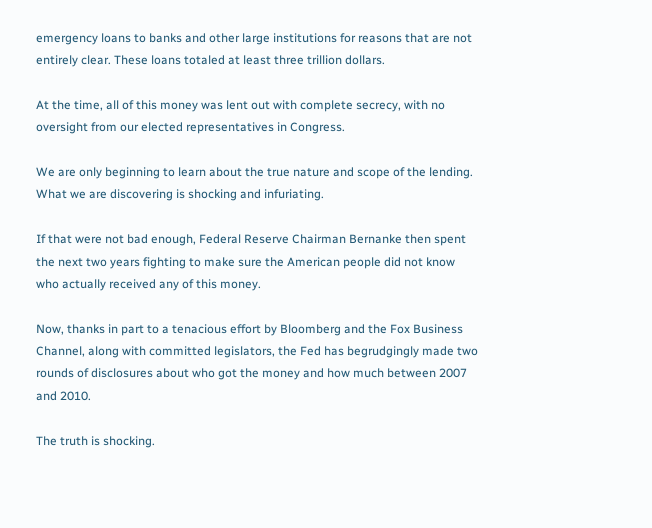emergency loans to banks and other large institutions for reasons that are not entirely clear. These loans totaled at least three trillion dollars.

At the time, all of this money was lent out with complete secrecy, with no oversight from our elected representatives in Congress.

We are only beginning to learn about the true nature and scope of the lending. What we are discovering is shocking and infuriating.

If that were not bad enough, Federal Reserve Chairman Bernanke then spent the next two years fighting to make sure the American people did not know who actually received any of this money.

Now, thanks in part to a tenacious effort by Bloomberg and the Fox Business Channel, along with committed legislators, the Fed has begrudgingly made two rounds of disclosures about who got the money and how much between 2007 and 2010.

The truth is shocking.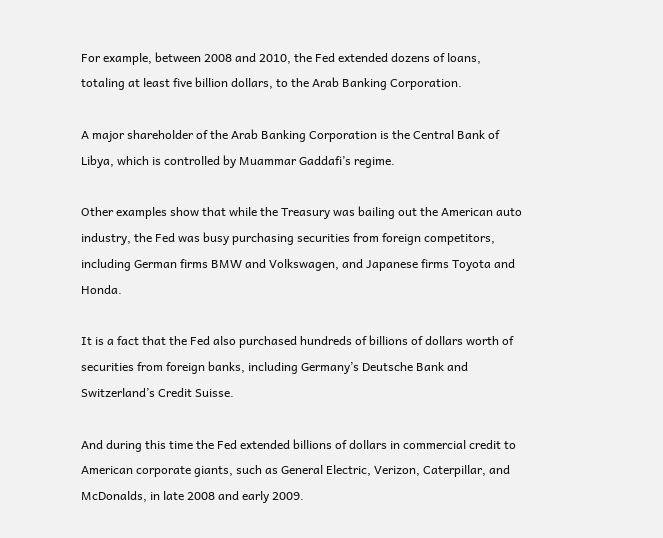For example, between 2008 and 2010, the Fed extended dozens of loans, totaling at least five billion dollars, to the Arab Banking Corporation.

A major shareholder of the Arab Banking Corporation is the Central Bank of Libya, which is controlled by Muammar Gaddafi’s regime.

Other examples show that while the Treasury was bailing out the American auto industry, the Fed was busy purchasing securities from foreign competitors, including German firms BMW and Volkswagen, and Japanese firms Toyota and Honda.

It is a fact that the Fed also purchased hundreds of billions of dollars worth of securities from foreign banks, including Germany’s Deutsche Bank and Switzerland’s Credit Suisse.

And during this time the Fed extended billions of dollars in commercial credit to American corporate giants, such as General Electric, Verizon, Caterpillar, and McDonalds, in late 2008 and early 2009.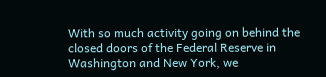With so much activity going on behind the closed doors of the Federal Reserve in Washington and New York, we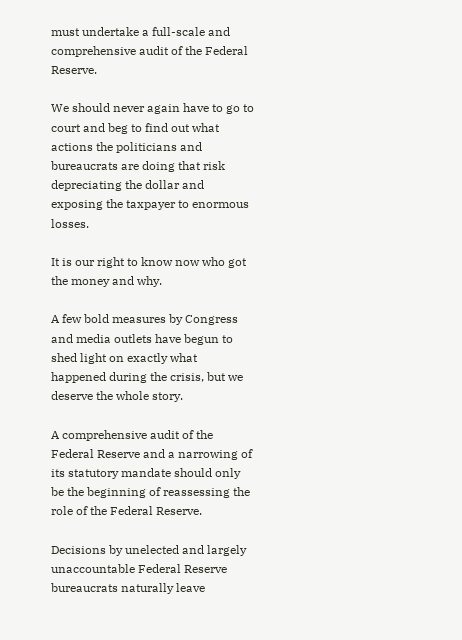must undertake a full-scale and comprehensive audit of the Federal Reserve.

We should never again have to go to court and beg to find out what actions the politicians and bureaucrats are doing that risk depreciating the dollar and exposing the taxpayer to enormous losses.

It is our right to know now who got the money and why.

A few bold measures by Congress and media outlets have begun to shed light on exactly what happened during the crisis, but we deserve the whole story.

A comprehensive audit of the Federal Reserve and a narrowing of its statutory mandate should only be the beginning of reassessing the role of the Federal Reserve.

Decisions by unelected and largely unaccountable Federal Reserve bureaucrats naturally leave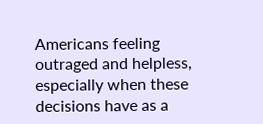Americans feeling outraged and helpless, especially when these decisions have as a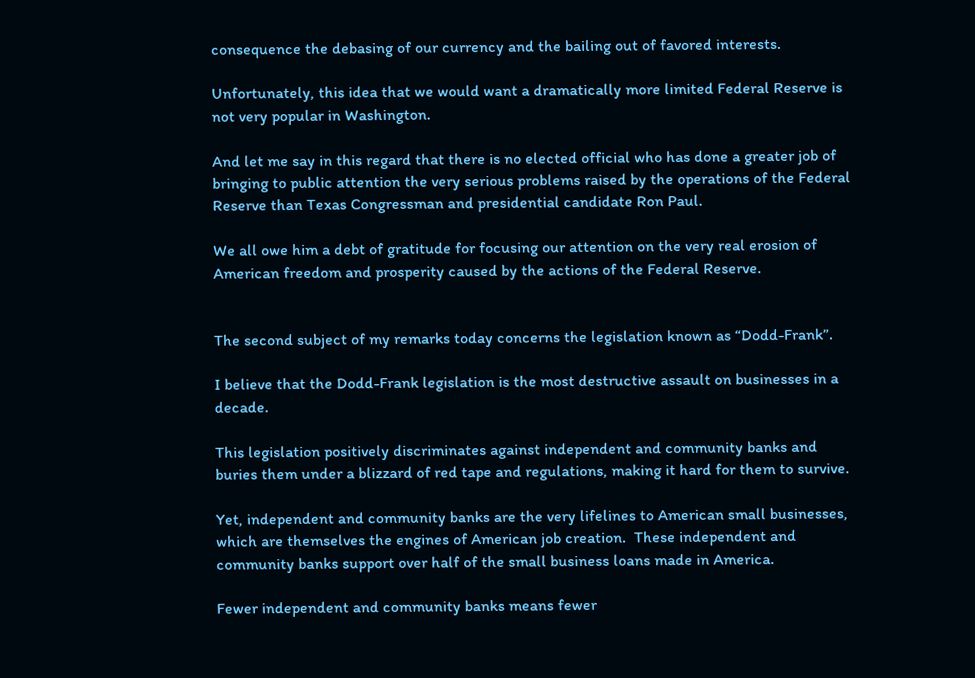consequence the debasing of our currency and the bailing out of favored interests.

Unfortunately, this idea that we would want a dramatically more limited Federal Reserve is not very popular in Washington.

And let me say in this regard that there is no elected official who has done a greater job of bringing to public attention the very serious problems raised by the operations of the Federal Reserve than Texas Congressman and presidential candidate Ron Paul.

We all owe him a debt of gratitude for focusing our attention on the very real erosion of American freedom and prosperity caused by the actions of the Federal Reserve.


The second subject of my remarks today concerns the legislation known as “Dodd-Frank”.

I believe that the Dodd-Frank legislation is the most destructive assault on businesses in a decade.

This legislation positively discriminates against independent and community banks and buries them under a blizzard of red tape and regulations, making it hard for them to survive.

Yet, independent and community banks are the very lifelines to American small businesses, which are themselves the engines of American job creation.  These independent and community banks support over half of the small business loans made in America.

Fewer independent and community banks means fewer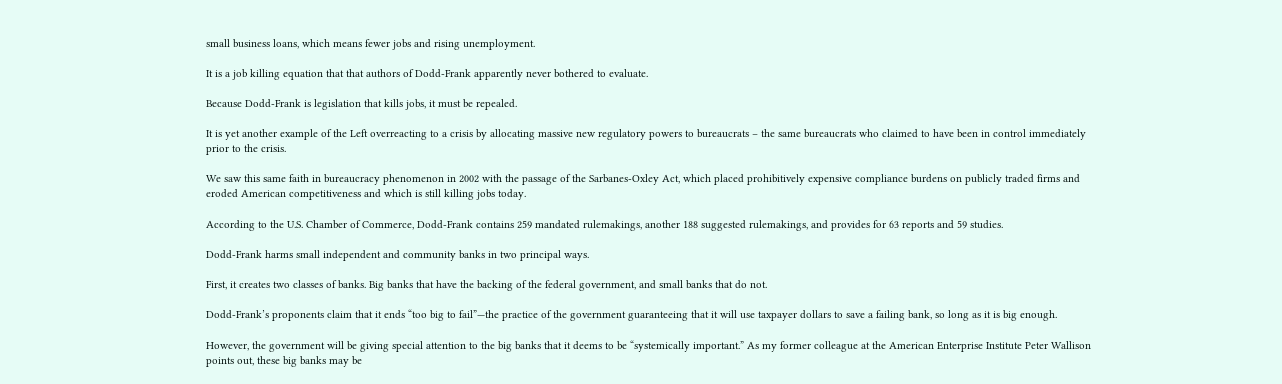small business loans, which means fewer jobs and rising unemployment.

It is a job killing equation that that authors of Dodd-Frank apparently never bothered to evaluate.

Because Dodd-Frank is legislation that kills jobs, it must be repealed.

It is yet another example of the Left overreacting to a crisis by allocating massive new regulatory powers to bureaucrats – the same bureaucrats who claimed to have been in control immediately prior to the crisis.

We saw this same faith in bureaucracy phenomenon in 2002 with the passage of the Sarbanes-Oxley Act, which placed prohibitively expensive compliance burdens on publicly traded firms and eroded American competitiveness and which is still killing jobs today.

According to the U.S. Chamber of Commerce, Dodd-Frank contains 259 mandated rulemakings, another 188 suggested rulemakings, and provides for 63 reports and 59 studies.

Dodd-Frank harms small independent and community banks in two principal ways.

First, it creates two classes of banks. Big banks that have the backing of the federal government, and small banks that do not.

Dodd-Frank’s proponents claim that it ends “too big to fail”—the practice of the government guaranteeing that it will use taxpayer dollars to save a failing bank, so long as it is big enough.

However, the government will be giving special attention to the big banks that it deems to be “systemically important.” As my former colleague at the American Enterprise Institute Peter Wallison points out, these big banks may be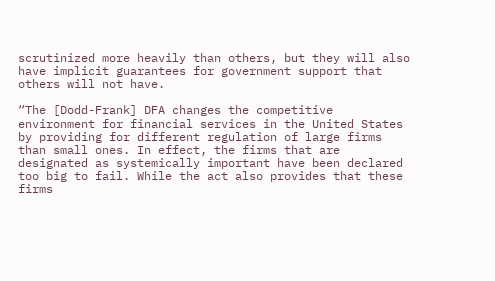scrutinized more heavily than others, but they will also have implicit guarantees for government support that others will not have.

“The [Dodd-Frank] DFA changes the competitive environment for financial services in the United States by providing for different regulation of large firms than small ones. In effect, the firms that are designated as systemically important have been declared too big to fail. While the act also provides that these firms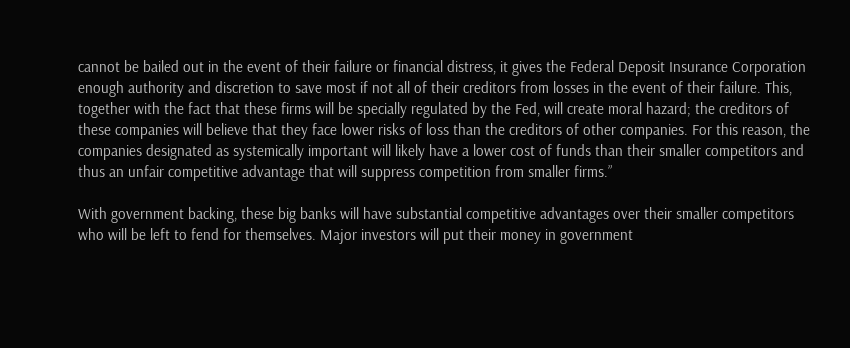cannot be bailed out in the event of their failure or financial distress, it gives the Federal Deposit Insurance Corporation enough authority and discretion to save most if not all of their creditors from losses in the event of their failure. This, together with the fact that these firms will be specially regulated by the Fed, will create moral hazard; the creditors of these companies will believe that they face lower risks of loss than the creditors of other companies. For this reason, the companies designated as systemically important will likely have a lower cost of funds than their smaller competitors and thus an unfair competitive advantage that will suppress competition from smaller firms.”

With government backing, these big banks will have substantial competitive advantages over their smaller competitors who will be left to fend for themselves. Major investors will put their money in government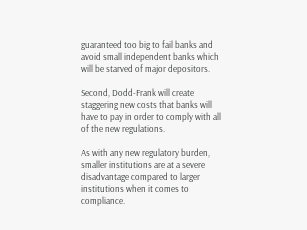guaranteed too big to fail banks and avoid small independent banks which will be starved of major depositors.

Second, Dodd-Frank will create staggering new costs that banks will have to pay in order to comply with all of the new regulations.

As with any new regulatory burden, smaller institutions are at a severe disadvantage compared to larger institutions when it comes to compliance.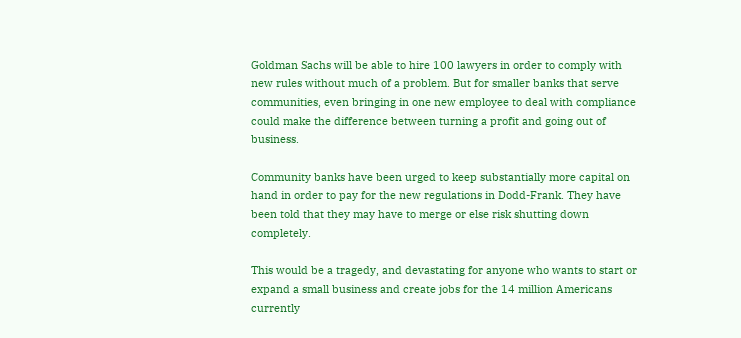Goldman Sachs will be able to hire 100 lawyers in order to comply with new rules without much of a problem. But for smaller banks that serve communities, even bringing in one new employee to deal with compliance could make the difference between turning a profit and going out of business.

Community banks have been urged to keep substantially more capital on hand in order to pay for the new regulations in Dodd-Frank. They have been told that they may have to merge or else risk shutting down completely.

This would be a tragedy, and devastating for anyone who wants to start or expand a small business and create jobs for the 14 million Americans currently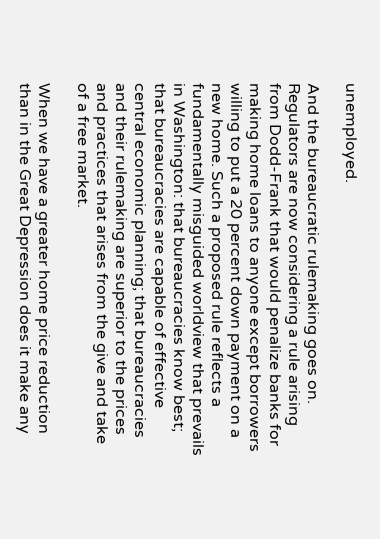unemployed.

And the bureaucratic rulemaking goes on. Regulators are now considering a rule arising from Dodd-Frank that would penalize banks for making home loans to anyone except borrowers willing to put a 20 percent down payment on a new home. Such a proposed rule reflects a fundamentally misguided worldview that prevails in Washington: that bureaucracies know best; that bureaucracies are capable of effective central economic planning; that bureaucracies and their rulemaking are superior to the prices and practices that arises from the give and take of a free market.

When we have a greater home price reduction than in the Great Depression does it make any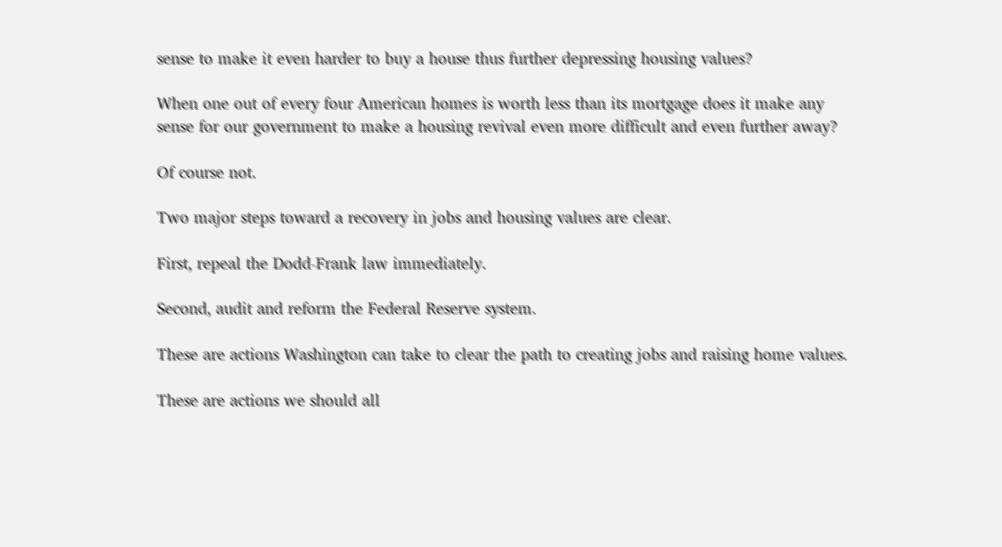sense to make it even harder to buy a house thus further depressing housing values?

When one out of every four American homes is worth less than its mortgage does it make any sense for our government to make a housing revival even more difficult and even further away?

Of course not.

Two major steps toward a recovery in jobs and housing values are clear.

First, repeal the Dodd-Frank law immediately.

Second, audit and reform the Federal Reserve system.

These are actions Washington can take to clear the path to creating jobs and raising home values.

These are actions we should all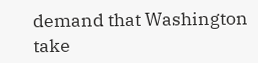demand that Washington take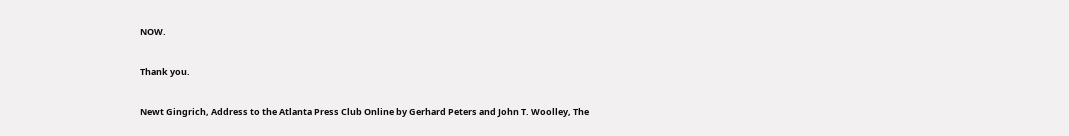NOW.

Thank you.

Newt Gingrich, Address to the Atlanta Press Club Online by Gerhard Peters and John T. Woolley, The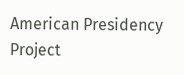American Presidency Project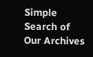Simple Search of Our Archives